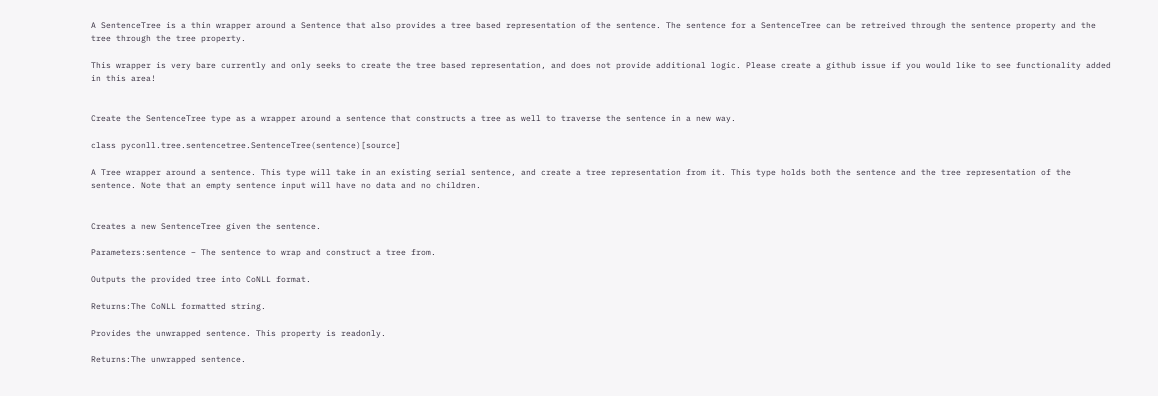A SentenceTree is a thin wrapper around a Sentence that also provides a tree based representation of the sentence. The sentence for a SentenceTree can be retreived through the sentence property and the tree through the tree property.

This wrapper is very bare currently and only seeks to create the tree based representation, and does not provide additional logic. Please create a github issue if you would like to see functionality added in this area!


Create the SentenceTree type as a wrapper around a sentence that constructs a tree as well to traverse the sentence in a new way.

class pyconll.tree.sentencetree.SentenceTree(sentence)[source]

A Tree wrapper around a sentence. This type will take in an existing serial sentence, and create a tree representation from it. This type holds both the sentence and the tree representation of the sentence. Note that an empty sentence input will have no data and no children.


Creates a new SentenceTree given the sentence.

Parameters:sentence – The sentence to wrap and construct a tree from.

Outputs the provided tree into CoNLL format.

Returns:The CoNLL formatted string.

Provides the unwrapped sentence. This property is readonly.

Returns:The unwrapped sentence.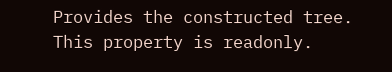Provides the constructed tree. This property is readonly.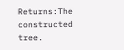Returns:The constructed tree.